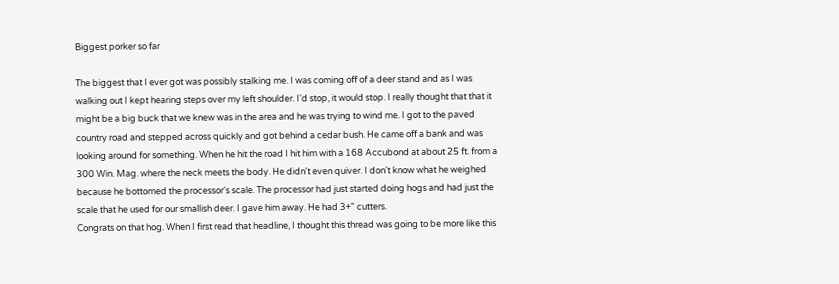Biggest porker so far

The biggest that I ever got was possibly stalking me. I was coming off of a deer stand and as I was walking out I kept hearing steps over my left shoulder. I'd stop, it would stop. I really thought that that it might be a big buck that we knew was in the area and he was trying to wind me. I got to the paved country road and stepped across quickly and got behind a cedar bush. He came off a bank and was looking around for something. When he hit the road I hit him with a 168 Accubond at about 25 ft. from a 300 Win. Mag. where the neck meets the body. He didn't even quiver. I don't know what he weighed because he bottomed the processor's scale. The processor had just started doing hogs and had just the scale that he used for our smallish deer. I gave him away. He had 3+" cutters.
Congrats on that hog. When I first read that headline, I thought this thread was going to be more like this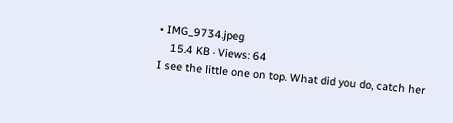• IMG_9734.jpeg
    15.4 KB · Views: 64
I see the little one on top. What did you do, catch her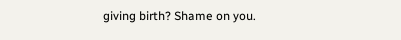giving birth? Shame on you.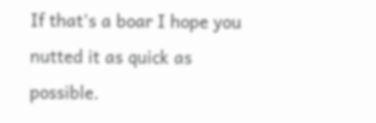If that's a boar I hope you nutted it as quick as possible.